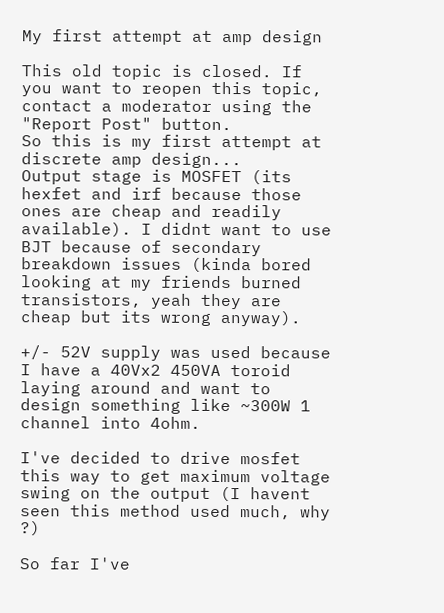My first attempt at amp design

This old topic is closed. If you want to reopen this topic, contact a moderator using the "Report Post" button.
So this is my first attempt at discrete amp design...
Output stage is MOSFET (its hexfet and irf because those ones are cheap and readily available). I didnt want to use BJT because of secondary breakdown issues (kinda bored looking at my friends burned transistors, yeah they are cheap but its wrong anyway).

+/- 52V supply was used because I have a 40Vx2 450VA toroid laying around and want to design something like ~300W 1 channel into 4ohm.

I've decided to drive mosfet this way to get maximum voltage swing on the output (I havent seen this method used much, why ?)

So far I've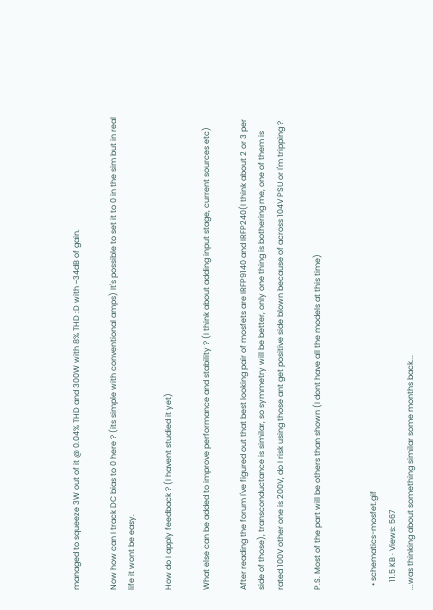managed to squeeze 3W out of it @ 0.04% THD and 300W with 8% THD :D with ~34dB of gain.

Now how can I track DC bias to 0 here ? (its simple with conventional amps) It's possible to set it to 0 in the sim but in real life it wont be easy.

How do I apply feedback ? (I havent studied it yet)

What else can be added to improve performance and stability ? (I think about adding input stage, current sources etc)

After reading the forum I've figured out that best looking pair of mosfets are IRFP9140 and IRFP240(I think about 2 or 3 per side of those), transconductance is similar, so symmetry will be better, only one thing is bothering me, one of them is rated 100V other one is 200V, do I risk using those ant get positive side blown because of across 104V PSU or I'm tripping ?

P.S. Most of the part will be others than shown (I dont have all the models at this time)


  • schematics-mosfet.gif
    11.5 KB · Views: 567
...was thinking about something similar some months back...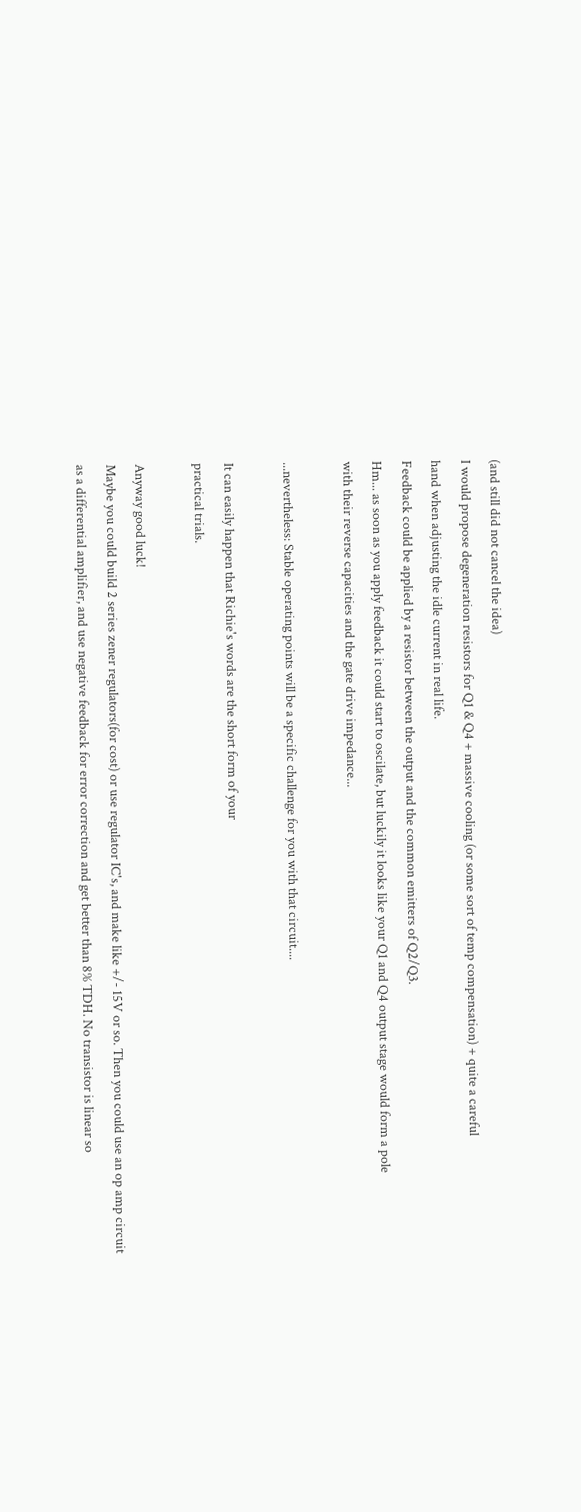(and still did not cancel the idea)
I would propose degeneration resistors for Q1 & Q4 + massive cooling (or some sort of temp compensation) + quite a careful
hand when adjusting the idle current in real life.
Feedback could be applied by a resistor between the output and the common emitters of Q2/Q3.
Hm... as soon as you apply feedback it could start to oscilate, but luckily it looks like your Q1 and Q4 output stage would form a pole
with their reverse capacities and the gate drive impedance...

...nevertheless: Stable operating points will be a specific challenge for you with that circuit....

It can easily happen that Richie's words are the short form of your
practical trials.

Anyway good luck!
Maybe you could build 2 series zener regulators(for cost) or use regulator IC's, and make like +/- 15V or so. Then you could use an op amp circuit as a differential amplifier, and use negative feedback for error correction and get better than 8% TDH. No transistor is linear so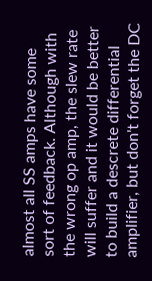almost all SS amps have some sort of feedback. Although with the wrong op amp, the slew rate will suffer and it would be better to build a descrete differential amplifier, but don't forget the DC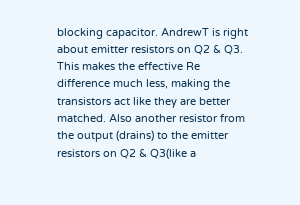blocking capacitor. AndrewT is right about emitter resistors on Q2 & Q3. This makes the effective Re difference much less, making the transistors act like they are better matched. Also another resistor from the output (drains) to the emitter resistors on Q2 & Q3(like a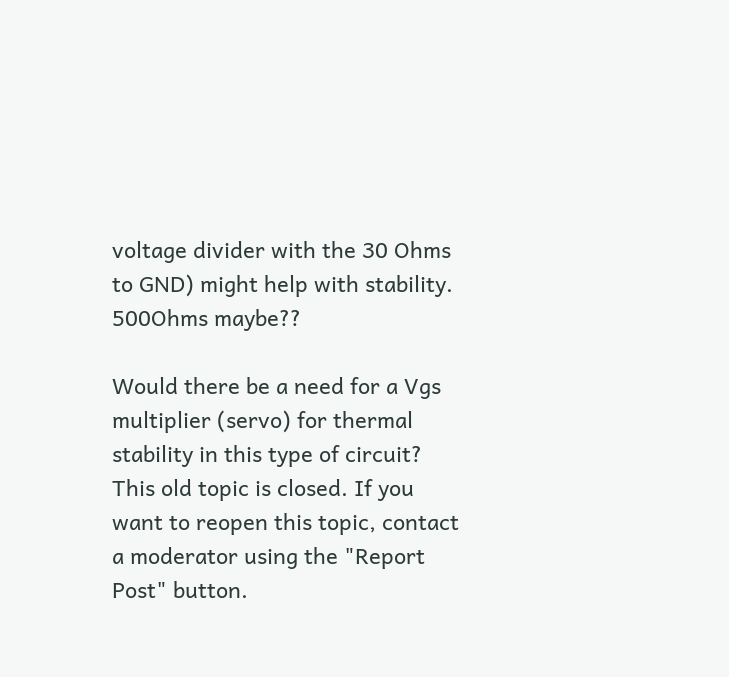voltage divider with the 30 Ohms to GND) might help with stability. 500Ohms maybe??

Would there be a need for a Vgs multiplier (servo) for thermal stability in this type of circuit?
This old topic is closed. If you want to reopen this topic, contact a moderator using the "Report Post" button.